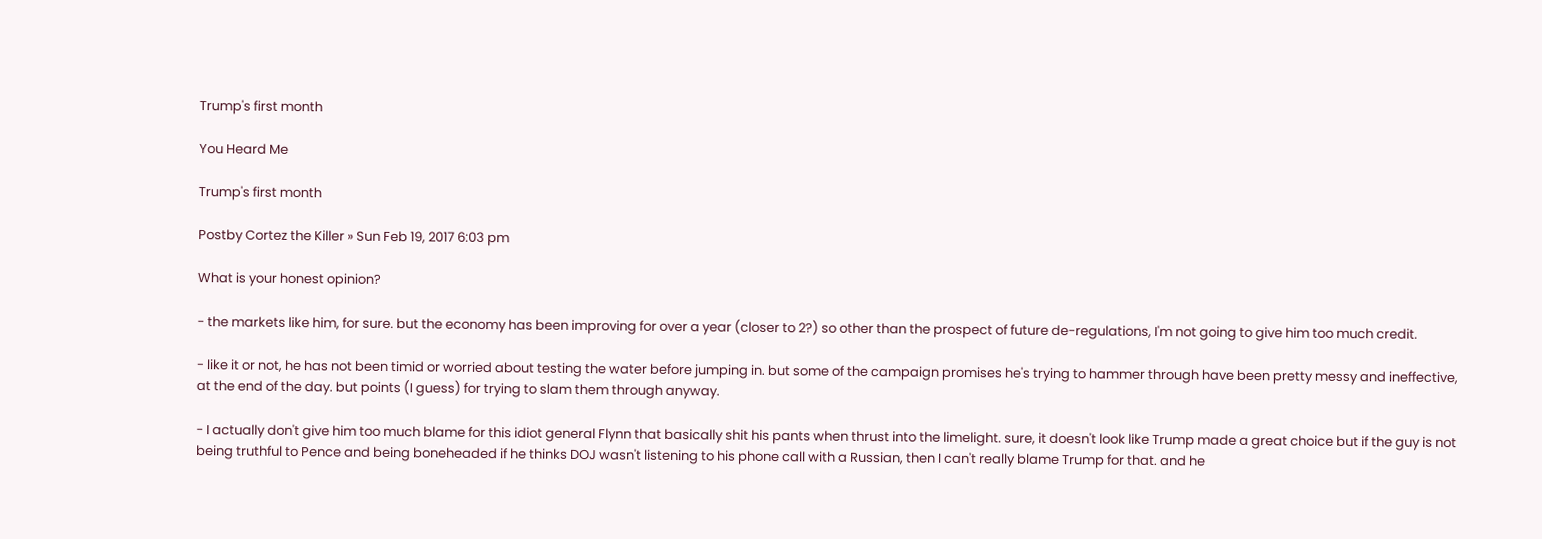Trump's first month

You Heard Me

Trump's first month

Postby Cortez the Killer » Sun Feb 19, 2017 6:03 pm

What is your honest opinion?

- the markets like him, for sure. but the economy has been improving for over a year (closer to 2?) so other than the prospect of future de-regulations, I'm not going to give him too much credit.

- like it or not, he has not been timid or worried about testing the water before jumping in. but some of the campaign promises he's trying to hammer through have been pretty messy and ineffective, at the end of the day. but points (I guess) for trying to slam them through anyway.

- I actually don't give him too much blame for this idiot general Flynn that basically shit his pants when thrust into the limelight. sure, it doesn't look like Trump made a great choice but if the guy is not being truthful to Pence and being boneheaded if he thinks DOJ wasn't listening to his phone call with a Russian, then I can't really blame Trump for that. and he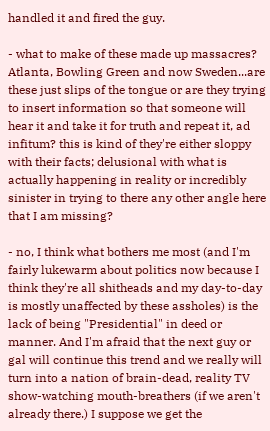handled it and fired the guy.

- what to make of these made up massacres? Atlanta, Bowling Green and now Sweden...are these just slips of the tongue or are they trying to insert information so that someone will hear it and take it for truth and repeat it, ad infitum? this is kind of they're either sloppy with their facts; delusional with what is actually happening in reality or incredibly sinister in trying to there any other angle here that I am missing?

- no, I think what bothers me most (and I'm fairly lukewarm about politics now because I think they're all shitheads and my day-to-day is mostly unaffected by these assholes) is the lack of being "Presidential" in deed or manner. And I'm afraid that the next guy or gal will continue this trend and we really will turn into a nation of brain-dead, reality TV show-watching mouth-breathers (if we aren't already there.) I suppose we get the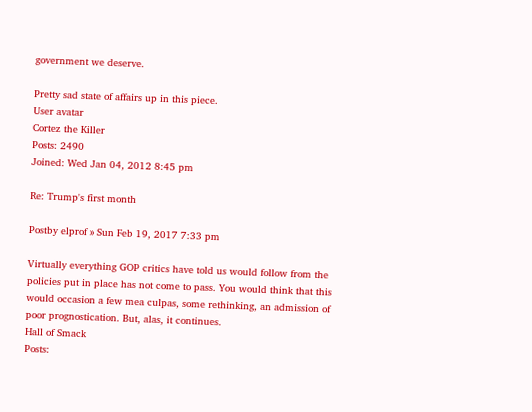government we deserve.

Pretty sad state of affairs up in this piece.
User avatar
Cortez the Killer
Posts: 2490
Joined: Wed Jan 04, 2012 8:45 pm

Re: Trump's first month

Postby elprof » Sun Feb 19, 2017 7:33 pm

Virtually everything GOP critics have told us would follow from the policies put in place has not come to pass. You would think that this would occasion a few mea culpas, some rethinking, an admission of poor prognostication. But, alas, it continues.
Hall of Smack
Posts: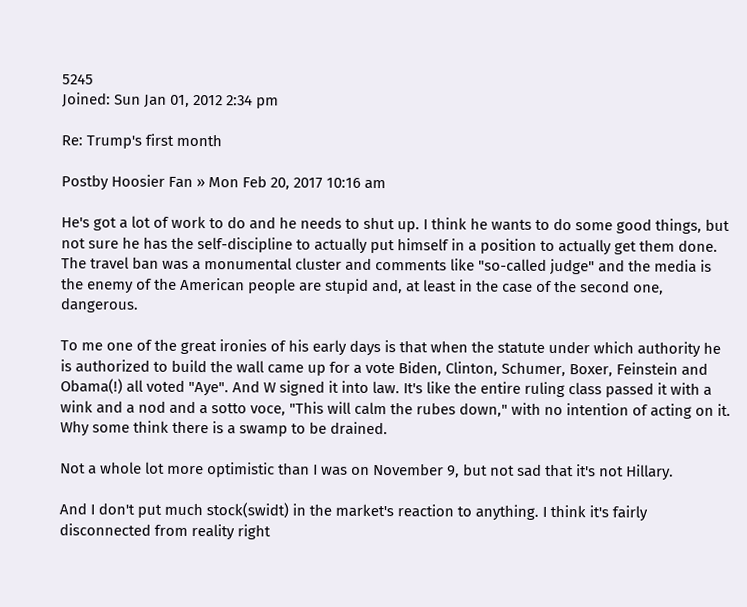5245
Joined: Sun Jan 01, 2012 2:34 pm

Re: Trump's first month

Postby Hoosier Fan » Mon Feb 20, 2017 10:16 am

He's got a lot of work to do and he needs to shut up. I think he wants to do some good things, but not sure he has the self-discipline to actually put himself in a position to actually get them done. The travel ban was a monumental cluster and comments like "so-called judge" and the media is the enemy of the American people are stupid and, at least in the case of the second one, dangerous.

To me one of the great ironies of his early days is that when the statute under which authority he is authorized to build the wall came up for a vote Biden, Clinton, Schumer, Boxer, Feinstein and Obama(!) all voted "Aye". And W signed it into law. It's like the entire ruling class passed it with a wink and a nod and a sotto voce, "This will calm the rubes down," with no intention of acting on it. Why some think there is a swamp to be drained.

Not a whole lot more optimistic than I was on November 9, but not sad that it's not Hillary.

And I don't put much stock(swidt) in the market's reaction to anything. I think it's fairly disconnected from reality right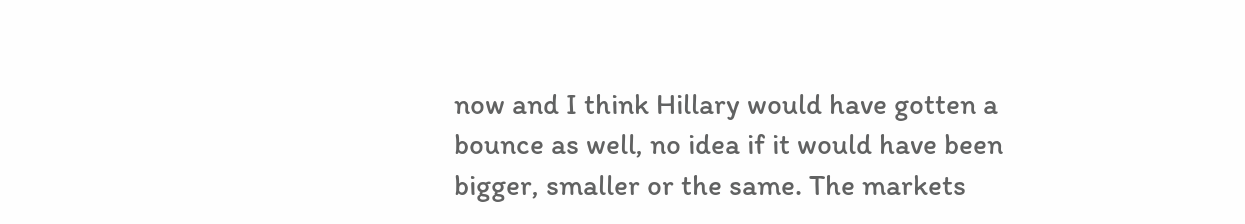now and I think Hillary would have gotten a bounce as well, no idea if it would have been bigger, smaller or the same. The markets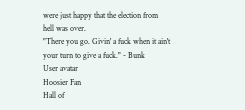were just happy that the election from hell was over.
"There you go. Givin' a fuck when it ain't your turn to give a fuck." - Bunk
User avatar
Hoosier Fan
Hall of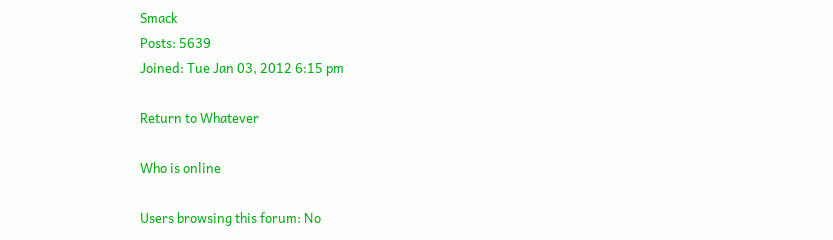Smack
Posts: 5639
Joined: Tue Jan 03, 2012 6:15 pm

Return to Whatever

Who is online

Users browsing this forum: No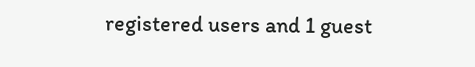registered users and 1 guest